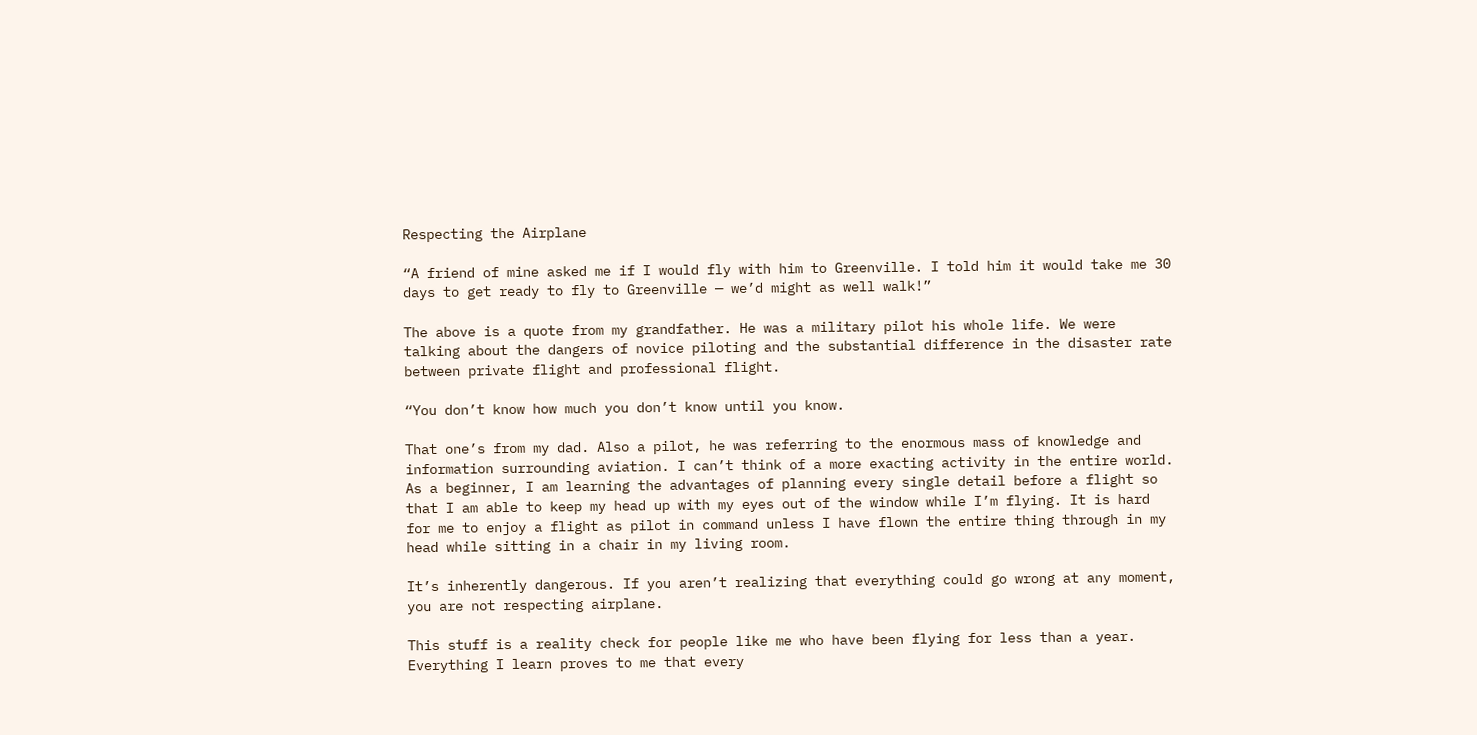Respecting the Airplane

“A friend of mine asked me if I would fly with him to Greenville. I told him it would take me 30 days to get ready to fly to Greenville — we’d might as well walk!”

The above is a quote from my grandfather. He was a military pilot his whole life. We were talking about the dangers of novice piloting and the substantial difference in the disaster rate between private flight and professional flight.

“You don’t know how much you don’t know until you know.

That one’s from my dad. Also a pilot, he was referring to the enormous mass of knowledge and information surrounding aviation. I can’t think of a more exacting activity in the entire world. As a beginner, I am learning the advantages of planning every single detail before a flight so that I am able to keep my head up with my eyes out of the window while I’m flying. It is hard for me to enjoy a flight as pilot in command unless I have flown the entire thing through in my head while sitting in a chair in my living room.

It’s inherently dangerous. If you aren’t realizing that everything could go wrong at any moment, you are not respecting airplane.

This stuff is a reality check for people like me who have been flying for less than a year. Everything I learn proves to me that every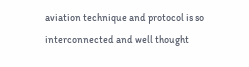aviation technique and protocol is so interconnected and well thought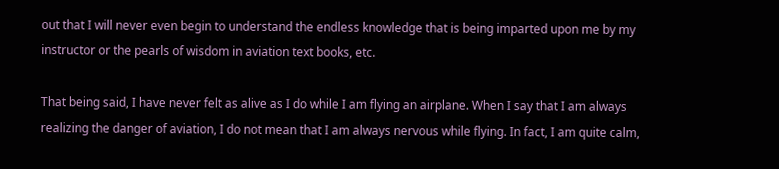out that I will never even begin to understand the endless knowledge that is being imparted upon me by my instructor or the pearls of wisdom in aviation text books, etc.

That being said, I have never felt as alive as I do while I am flying an airplane. When I say that I am always realizing the danger of aviation, I do not mean that I am always nervous while flying. In fact, I am quite calm,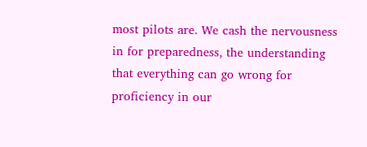most pilots are. We cash the nervousness in for preparedness, the understanding that everything can go wrong for proficiency in our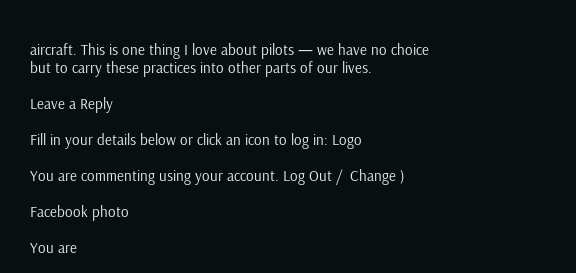aircraft. This is one thing I love about pilots — we have no choice but to carry these practices into other parts of our lives.

Leave a Reply

Fill in your details below or click an icon to log in: Logo

You are commenting using your account. Log Out /  Change )

Facebook photo

You are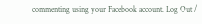commenting using your Facebook account. Log Out /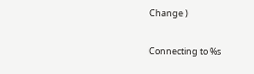Change )

Connecting to %s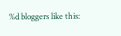%d bloggers like this: